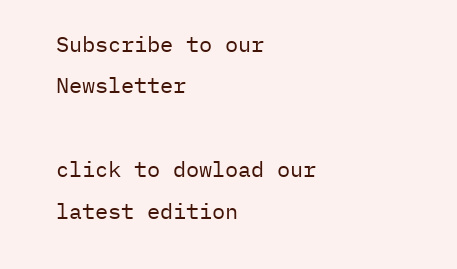Subscribe to our Newsletter

click to dowload our latest edition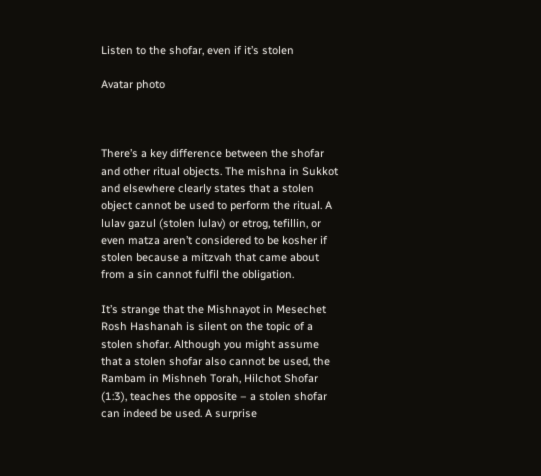Listen to the shofar, even if it’s stolen

Avatar photo



There’s a key difference between the shofar and other ritual objects. The mishna in Sukkot and elsewhere clearly states that a stolen object cannot be used to perform the ritual. A lulav gazul (stolen lulav) or etrog, tefillin, or even matza aren’t considered to be kosher if stolen because a mitzvah that came about from a sin cannot fulfil the obligation.

It’s strange that the Mishnayot in Mesechet Rosh Hashanah is silent on the topic of a stolen shofar. Although you might assume that a stolen shofar also cannot be used, the Rambam in Mishneh Torah, Hilchot Shofar (1:3), teaches the opposite – a stolen shofar can indeed be used. A surprise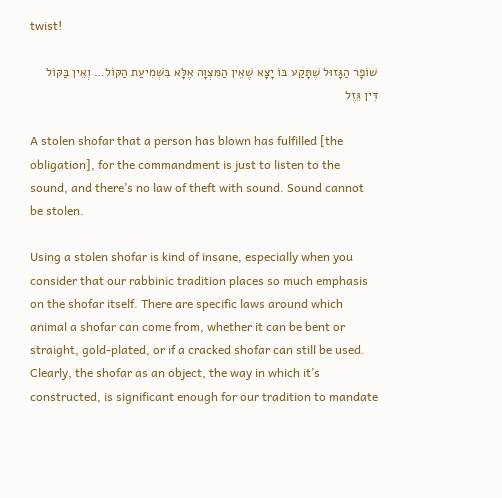twist!

שׁוֹפָר הַגָּזוּל שֶׁתָּקַע בּוֹ יָצָא שֶׁאֵין הַמִּצְוָה אֶלָּא בִּשְׁמִיעַת הַקּוֹל… וְאֵין בַּקּוֹל דִּין גֵּזֶל

A stolen shofar that a person has blown has fulfilled [the obligation], for the commandment is just to listen to the sound, and there’s no law of theft with sound. Sound cannot be stolen.

Using a stolen shofar is kind of insane, especially when you consider that our rabbinic tradition places so much emphasis on the shofar itself. There are specific laws around which animal a shofar can come from, whether it can be bent or straight, gold-plated, or if a cracked shofar can still be used. Clearly, the shofar as an object, the way in which it’s constructed, is significant enough for our tradition to mandate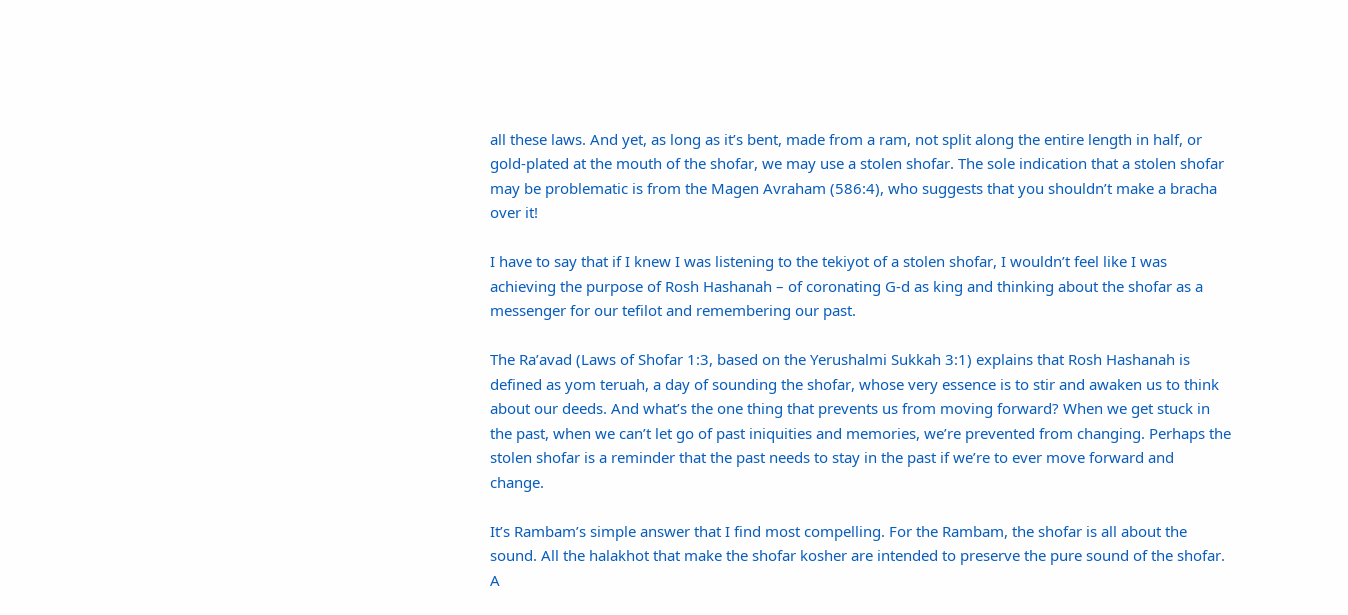all these laws. And yet, as long as it’s bent, made from a ram, not split along the entire length in half, or gold-plated at the mouth of the shofar, we may use a stolen shofar. The sole indication that a stolen shofar may be problematic is from the Magen Avraham (586:4), who suggests that you shouldn’t make a bracha over it!

I have to say that if I knew I was listening to the tekiyot of a stolen shofar, I wouldn’t feel like I was achieving the purpose of Rosh Hashanah – of coronating G-d as king and thinking about the shofar as a messenger for our tefilot and remembering our past.

The Ra’avad (Laws of Shofar 1:3, based on the Yerushalmi Sukkah 3:1) explains that Rosh Hashanah is defined as yom teruah, a day of sounding the shofar, whose very essence is to stir and awaken us to think about our deeds. And what’s the one thing that prevents us from moving forward? When we get stuck in the past, when we can’t let go of past iniquities and memories, we’re prevented from changing. Perhaps the stolen shofar is a reminder that the past needs to stay in the past if we’re to ever move forward and change.

It’s Rambam’s simple answer that I find most compelling. For the Rambam, the shofar is all about the sound. All the halakhot that make the shofar kosher are intended to preserve the pure sound of the shofar. A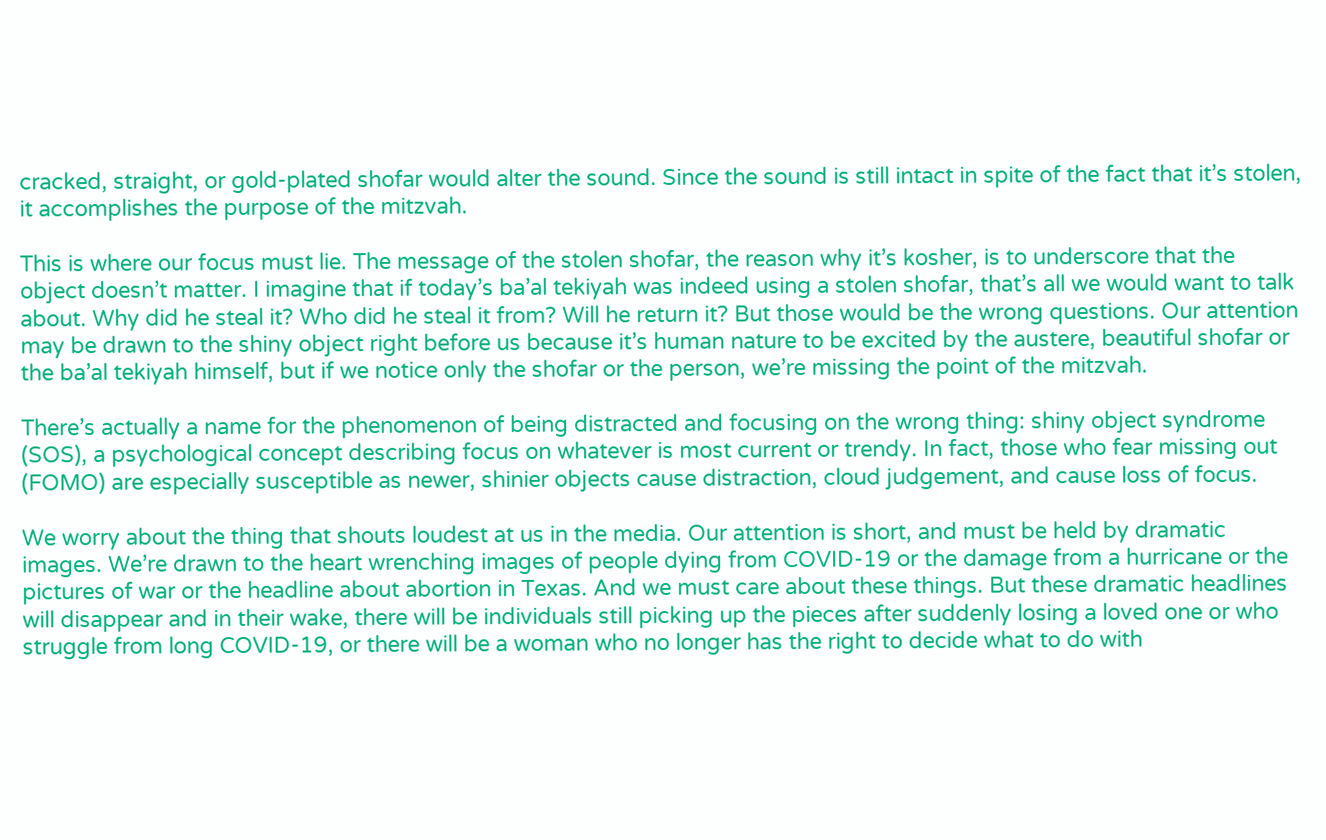cracked, straight, or gold-plated shofar would alter the sound. Since the sound is still intact in spite of the fact that it’s stolen, it accomplishes the purpose of the mitzvah.

This is where our focus must lie. The message of the stolen shofar, the reason why it’s kosher, is to underscore that the object doesn’t matter. I imagine that if today’s ba’al tekiyah was indeed using a stolen shofar, that’s all we would want to talk about. Why did he steal it? Who did he steal it from? Will he return it? But those would be the wrong questions. Our attention may be drawn to the shiny object right before us because it’s human nature to be excited by the austere, beautiful shofar or the ba’al tekiyah himself, but if we notice only the shofar or the person, we’re missing the point of the mitzvah.

There’s actually a name for the phenomenon of being distracted and focusing on the wrong thing: shiny object syndrome (SOS), a psychological concept describing focus on whatever is most current or trendy. In fact, those who fear missing out (FOMO) are especially susceptible as newer, shinier objects cause distraction, cloud judgement, and cause loss of focus.

We worry about the thing that shouts loudest at us in the media. Our attention is short, and must be held by dramatic images. We’re drawn to the heart wrenching images of people dying from COVID-19 or the damage from a hurricane or the pictures of war or the headline about abortion in Texas. And we must care about these things. But these dramatic headlines will disappear and in their wake, there will be individuals still picking up the pieces after suddenly losing a loved one or who struggle from long COVID-19, or there will be a woman who no longer has the right to decide what to do with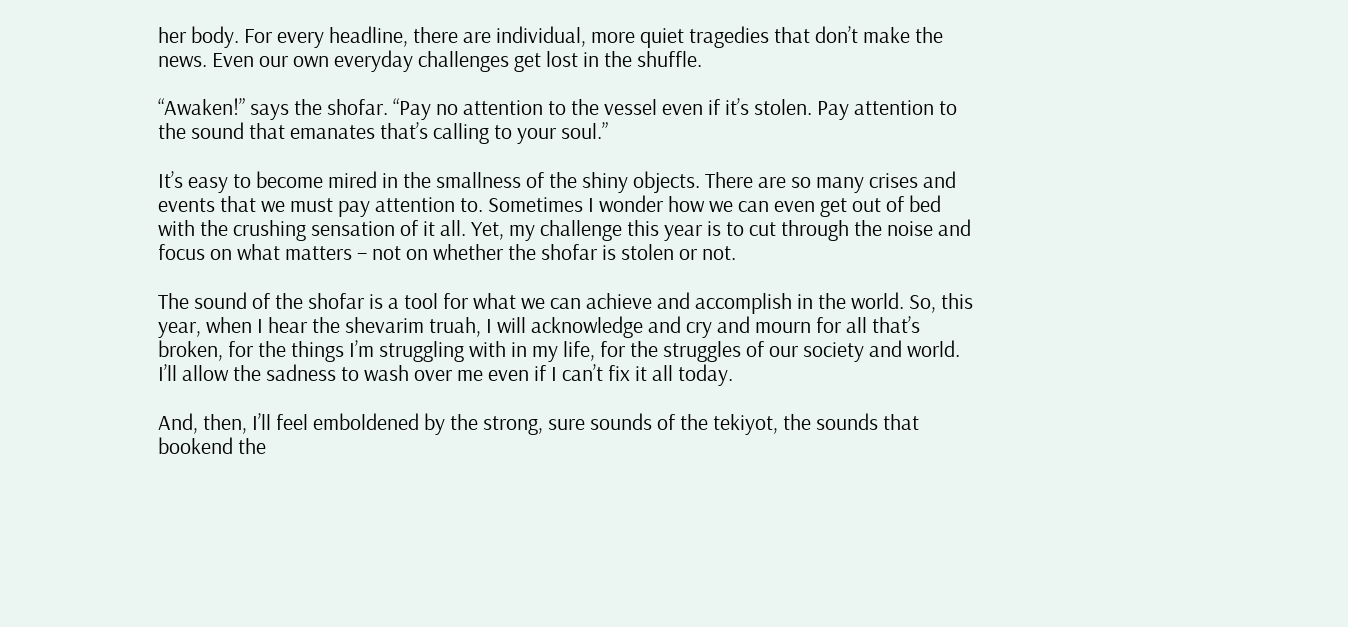her body. For every headline, there are individual, more quiet tragedies that don’t make the news. Even our own everyday challenges get lost in the shuffle.

“Awaken!” says the shofar. “Pay no attention to the vessel even if it’s stolen. Pay attention to the sound that emanates that’s calling to your soul.”

It’s easy to become mired in the smallness of the shiny objects. There are so many crises and events that we must pay attention to. Sometimes I wonder how we can even get out of bed with the crushing sensation of it all. Yet, my challenge this year is to cut through the noise and focus on what matters – not on whether the shofar is stolen or not.

The sound of the shofar is a tool for what we can achieve and accomplish in the world. So, this year, when I hear the shevarim truah, I will acknowledge and cry and mourn for all that’s broken, for the things I’m struggling with in my life, for the struggles of our society and world. I’ll allow the sadness to wash over me even if I can’t fix it all today.

And, then, I’ll feel emboldened by the strong, sure sounds of the tekiyot, the sounds that bookend the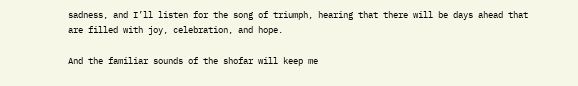sadness, and I’ll listen for the song of triumph, hearing that there will be days ahead that are filled with joy, celebration, and hope.

And the familiar sounds of the shofar will keep me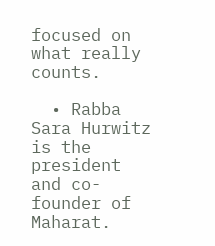focused on what really counts.

  • Rabba Sara Hurwitz is the president and co-founder of Maharat.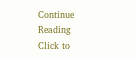Continue Reading
Click to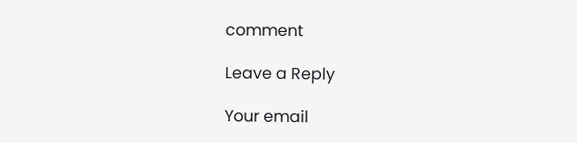comment

Leave a Reply

Your email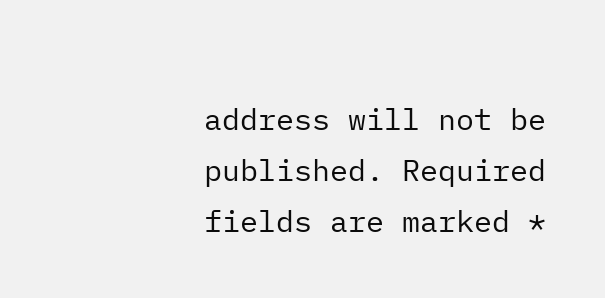address will not be published. Required fields are marked *